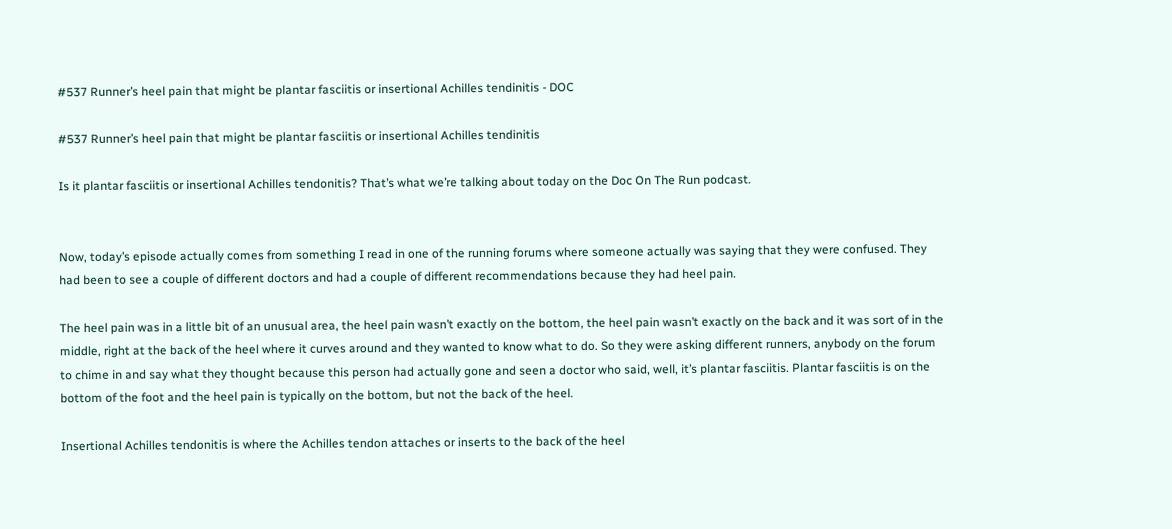#537 Runner’s heel pain that might be plantar fasciitis or insertional Achilles tendinitis - DOC

#537 Runner’s heel pain that might be plantar fasciitis or insertional Achilles tendinitis

Is it plantar fasciitis or insertional Achilles tendonitis? That’s what we’re talking about today on the Doc On The Run podcast.


Now, today’s episode actually comes from something I read in one of the running forums where someone actually was saying that they were confused. They had been to see a couple of different doctors and had a couple of different recommendations because they had heel pain.

The heel pain was in a little bit of an unusual area, the heel pain wasn’t exactly on the bottom, the heel pain wasn’t exactly on the back and it was sort of in the middle, right at the back of the heel where it curves around and they wanted to know what to do. So they were asking different runners, anybody on the forum to chime in and say what they thought because this person had actually gone and seen a doctor who said, well, it’s plantar fasciitis. Plantar fasciitis is on the bottom of the foot and the heel pain is typically on the bottom, but not the back of the heel.

Insertional Achilles tendonitis is where the Achilles tendon attaches or inserts to the back of the heel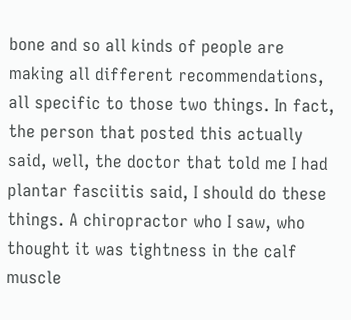bone and so all kinds of people are making all different recommendations, all specific to those two things. In fact, the person that posted this actually said, well, the doctor that told me I had plantar fasciitis said, I should do these things. A chiropractor who I saw, who thought it was tightness in the calf muscle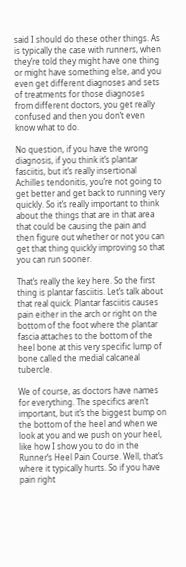said I should do these other things. As is typically the case with runners, when they’re told they might have one thing or might have something else, and you even get different diagnoses and sets of treatments for those diagnoses from different doctors, you get really confused and then you don’t even know what to do.

No question, if you have the wrong diagnosis, if you think it’s plantar fasciitis, but it’s really insertional Achilles tendonitis, you’re not going to get better and get back to running very quickly. So it’s really important to think about the things that are in that area that could be causing the pain and then figure out whether or not you can get that thing quickly improving so that you can run sooner.

That’s really the key here. So the first thing is plantar fasciitis. Let’s talk about that real quick. Plantar fasciitis causes pain either in the arch or right on the bottom of the foot where the plantar fascia attaches to the bottom of the heel bone at this very specific lump of bone called the medial calcaneal tubercle.

We of course, as doctors have names for everything. The specifics aren’t important, but it’s the biggest bump on the bottom of the heel and when we look at you and we push on your heel, like how I show you to do in the Runner’s Heel Pain Course. Well, that’s where it typically hurts. So if you have pain right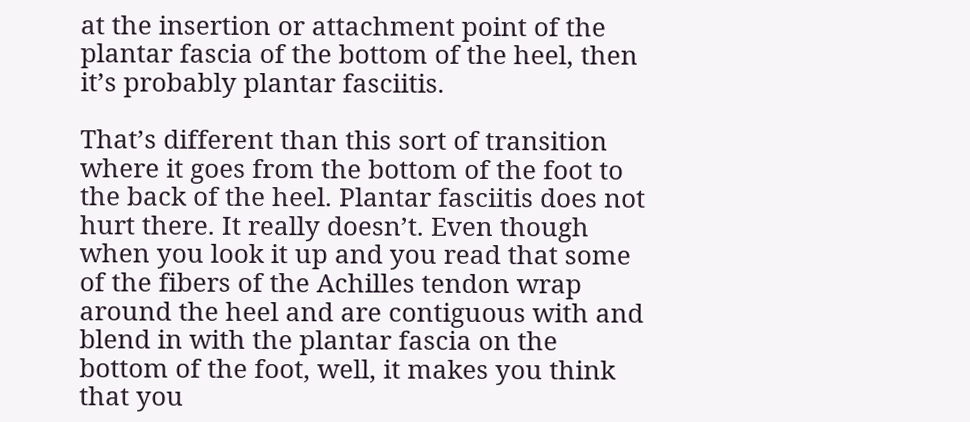at the insertion or attachment point of the plantar fascia of the bottom of the heel, then it’s probably plantar fasciitis.

That’s different than this sort of transition where it goes from the bottom of the foot to the back of the heel. Plantar fasciitis does not hurt there. It really doesn’t. Even though when you look it up and you read that some of the fibers of the Achilles tendon wrap around the heel and are contiguous with and blend in with the plantar fascia on the bottom of the foot, well, it makes you think that you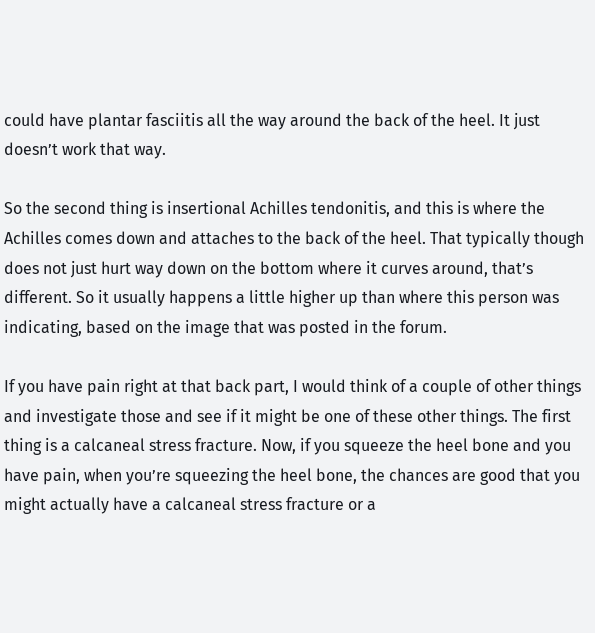could have plantar fasciitis all the way around the back of the heel. It just doesn’t work that way.

So the second thing is insertional Achilles tendonitis, and this is where the Achilles comes down and attaches to the back of the heel. That typically though does not just hurt way down on the bottom where it curves around, that’s different. So it usually happens a little higher up than where this person was indicating, based on the image that was posted in the forum.

If you have pain right at that back part, I would think of a couple of other things and investigate those and see if it might be one of these other things. The first thing is a calcaneal stress fracture. Now, if you squeeze the heel bone and you have pain, when you’re squeezing the heel bone, the chances are good that you might actually have a calcaneal stress fracture or a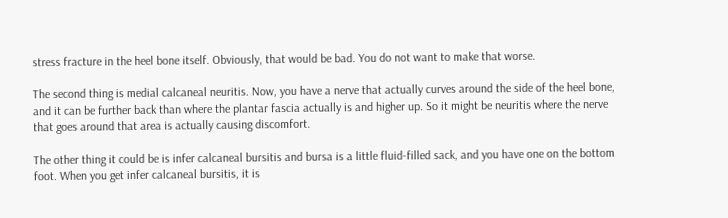stress fracture in the heel bone itself. Obviously, that would be bad. You do not want to make that worse.

The second thing is medial calcaneal neuritis. Now, you have a nerve that actually curves around the side of the heel bone, and it can be further back than where the plantar fascia actually is and higher up. So it might be neuritis where the nerve that goes around that area is actually causing discomfort.

The other thing it could be is infer calcaneal bursitis and bursa is a little fluid-filled sack, and you have one on the bottom foot. When you get infer calcaneal bursitis, it is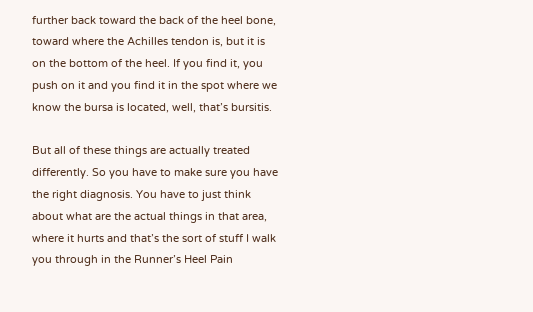further back toward the back of the heel bone, toward where the Achilles tendon is, but it is on the bottom of the heel. If you find it, you push on it and you find it in the spot where we know the bursa is located, well, that’s bursitis.

But all of these things are actually treated differently. So you have to make sure you have the right diagnosis. You have to just think about what are the actual things in that area, where it hurts and that’s the sort of stuff I walk you through in the Runner’s Heel Pain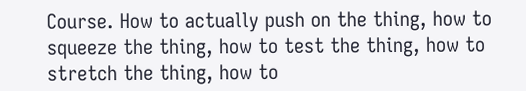Course. How to actually push on the thing, how to squeeze the thing, how to test the thing, how to stretch the thing, how to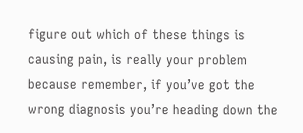figure out which of these things is causing pain, is really your problem because remember, if you’ve got the wrong diagnosis you’re heading down the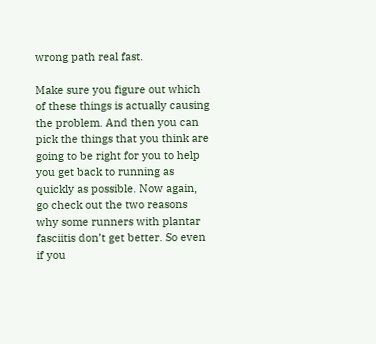wrong path real fast.

Make sure you figure out which of these things is actually causing the problem. And then you can pick the things that you think are going to be right for you to help you get back to running as quickly as possible. Now again, go check out the two reasons why some runners with plantar fasciitis don’t get better. So even if you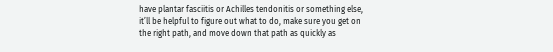have plantar fasciitis or Achilles tendonitis or something else, it’ll be helpful to figure out what to do, make sure you get on the right path, and move down that path as quickly as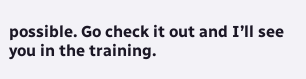possible. Go check it out and I’ll see you in the training.